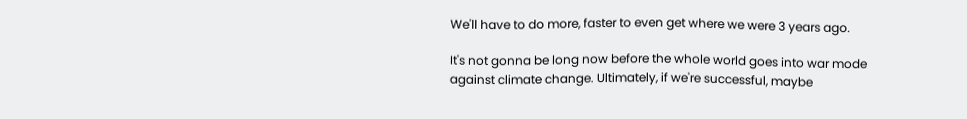We'll have to do more, faster to even get where we were 3 years ago.

It's not gonna be long now before the whole world goes into war mode against climate change. Ultimately, if we're successful, maybe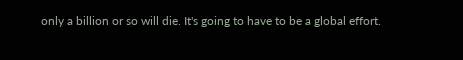only a billion or so will die. It's going to have to be a global effort.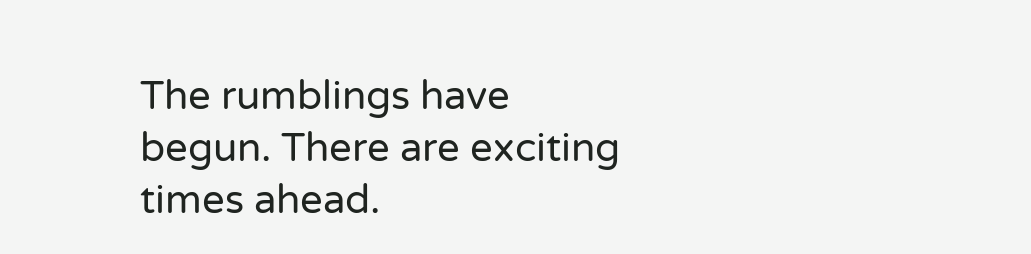The rumblings have begun. There are exciting times ahead.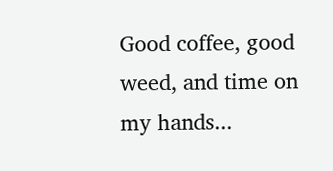Good coffee, good weed, and time on my hands...